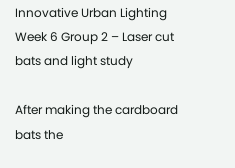Innovative Urban Lighting Week 6 Group 2 – Laser cut bats and light study

After making the cardboard bats the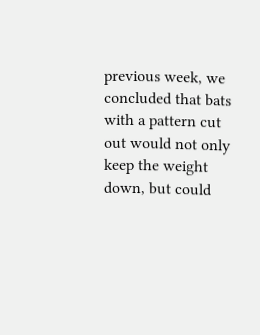previous week, we concluded that bats with a pattern cut out would not only keep the weight down, but could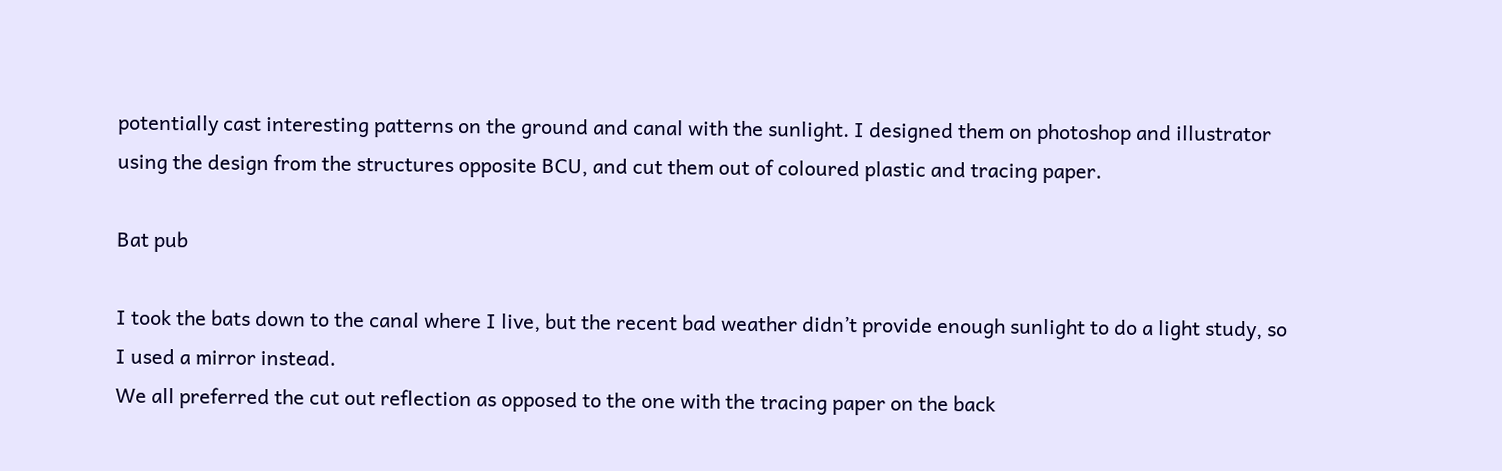potentially cast interesting patterns on the ground and canal with the sunlight. I designed them on photoshop and illustrator using the design from the structures opposite BCU, and cut them out of coloured plastic and tracing paper.

Bat pub

I took the bats down to the canal where I live, but the recent bad weather didn’t provide enough sunlight to do a light study, so I used a mirror instead.
We all preferred the cut out reflection as opposed to the one with the tracing paper on the back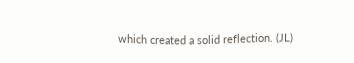which created a solid reflection. (JL)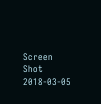Screen Shot 2018-03-05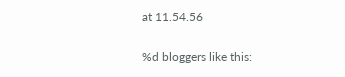at 11.54.56

%d bloggers like this: